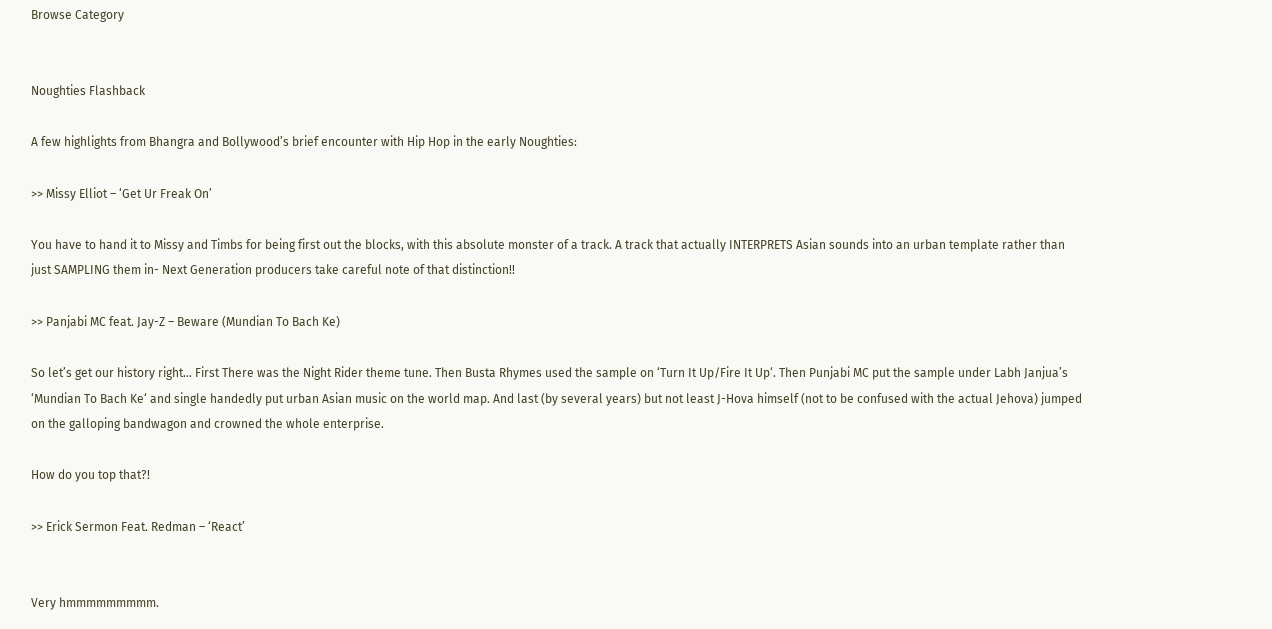Browse Category


Noughties Flashback

A few highlights from Bhangra and Bollywood’s brief encounter with Hip Hop in the early Noughties:

>> Missy Elliot – ‘Get Ur Freak On’

You have to hand it to Missy and Timbs for being first out the blocks, with this absolute monster of a track. A track that actually INTERPRETS Asian sounds into an urban template rather than just SAMPLING them in- Next Generation producers take careful note of that distinction!!

>> Panjabi MC feat. Jay-Z – Beware (Mundian To Bach Ke)

So let’s get our history right… First There was the Night Rider theme tune. Then Busta Rhymes used the sample on ‘Turn It Up/Fire It Up‘. Then Punjabi MC put the sample under Labh Janjua’s ‘Mundian To Bach Ke‘ and single handedly put urban Asian music on the world map. And last (by several years) but not least J-Hova himself (not to be confused with the actual Jehova) jumped on the galloping bandwagon and crowned the whole enterprise.

How do you top that?!

>> Erick Sermon Feat. Redman – ‘React’


Very hmmmmmmmmm.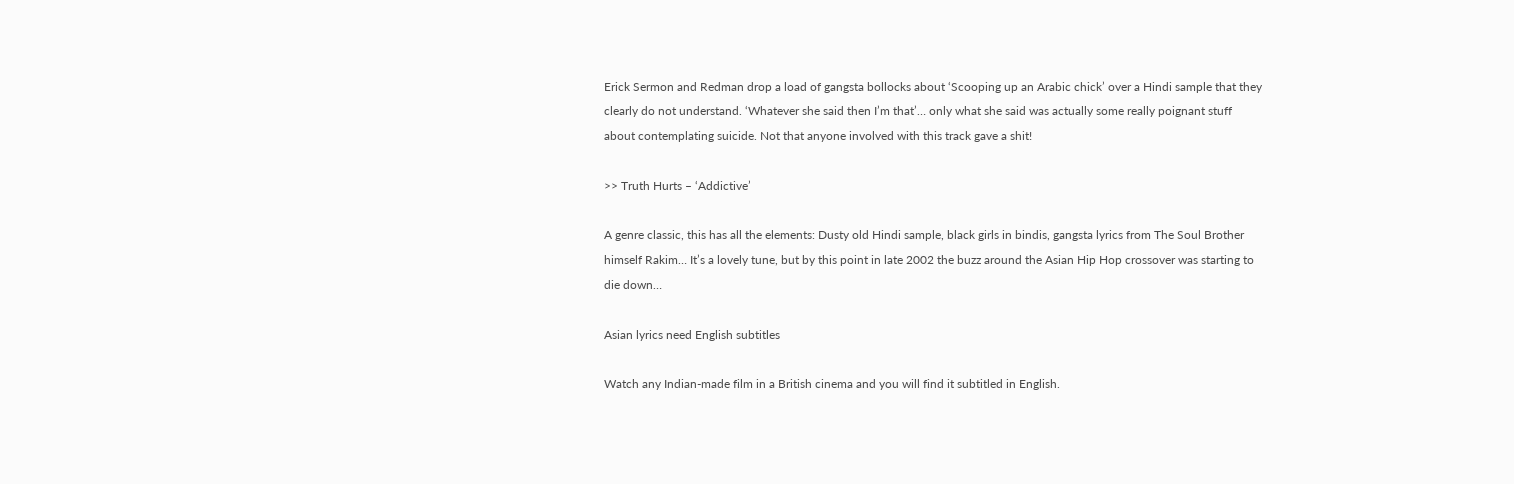Erick Sermon and Redman drop a load of gangsta bollocks about ‘Scooping up an Arabic chick’ over a Hindi sample that they clearly do not understand. ‘Whatever she said then I’m that’… only what she said was actually some really poignant stuff about contemplating suicide. Not that anyone involved with this track gave a shit!

>> Truth Hurts – ‘Addictive’

A genre classic, this has all the elements: Dusty old Hindi sample, black girls in bindis, gangsta lyrics from The Soul Brother himself Rakim… It’s a lovely tune, but by this point in late 2002 the buzz around the Asian Hip Hop crossover was starting to die down…

Asian lyrics need English subtitles

Watch any Indian-made film in a British cinema and you will find it subtitled in English.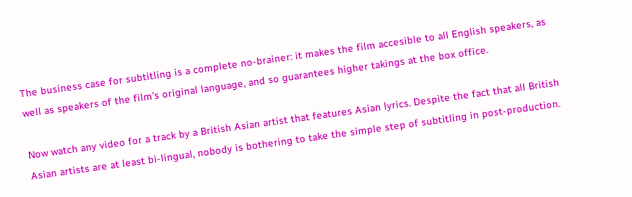The business case for subtitling is a complete no-brainer: it makes the film accesible to all English speakers, as well as speakers of the film’s original language, and so guarantees higher takings at the box office.

Now watch any video for a track by a British Asian artist that features Asian lyrics. Despite the fact that all British Asian artists are at least bi-lingual, nobody is bothering to take the simple step of subtitling in post-production.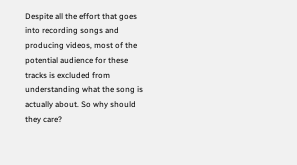Despite all the effort that goes into recording songs and producing videos, most of the potential audience for these tracks is excluded from understanding what the song is actually about. So why should they care?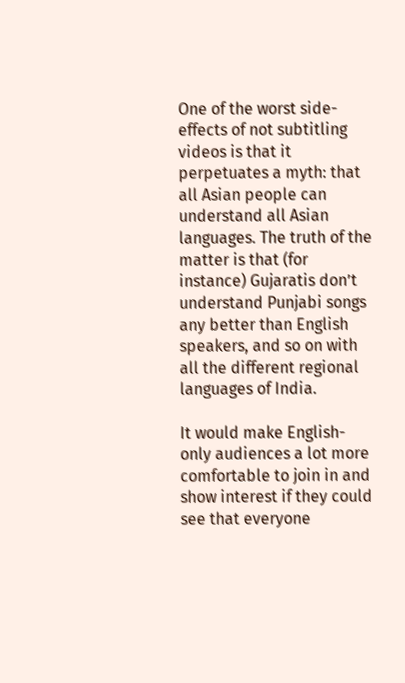One of the worst side-effects of not subtitling videos is that it perpetuates a myth: that all Asian people can understand all Asian languages. The truth of the matter is that (for instance) Gujaratis don’t understand Punjabi songs any better than English speakers, and so on with all the different regional languages of India.

It would make English-only audiences a lot more comfortable to join in and show interest if they could see that everyone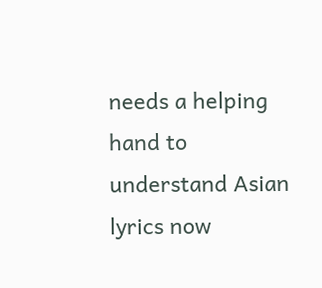needs a helping hand to understand Asian lyrics now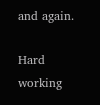and again.

Hard working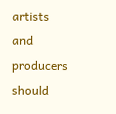artists and producers should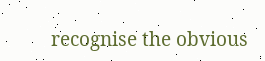recognise the obvious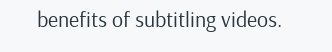benefits of subtitling videos.